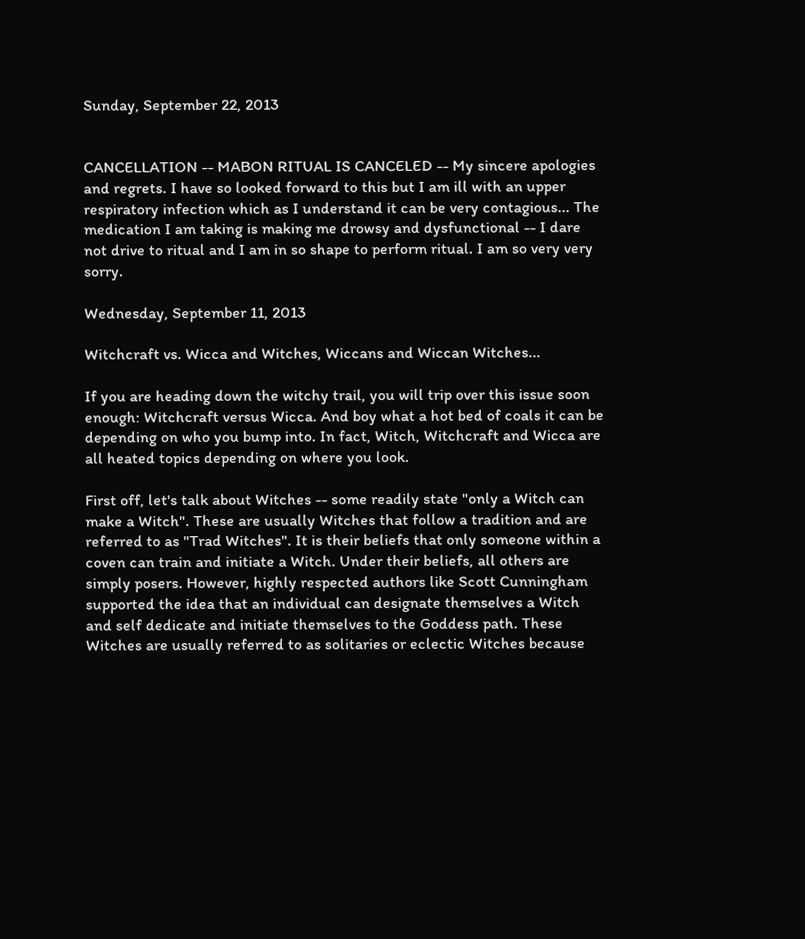Sunday, September 22, 2013


CANCELLATION -- MABON RITUAL IS CANCELED -- My sincere apologies and regrets. I have so looked forward to this but I am ill with an upper respiratory infection which as I understand it can be very contagious... The medication I am taking is making me drowsy and dysfunctional -- I dare not drive to ritual and I am in so shape to perform ritual. I am so very very sorry.

Wednesday, September 11, 2013

Witchcraft vs. Wicca and Witches, Wiccans and Wiccan Witches...

If you are heading down the witchy trail, you will trip over this issue soon enough: Witchcraft versus Wicca. And boy what a hot bed of coals it can be depending on who you bump into. In fact, Witch, Witchcraft and Wicca are all heated topics depending on where you look.

First off, let's talk about Witches -- some readily state "only a Witch can make a Witch". These are usually Witches that follow a tradition and are referred to as "Trad Witches". It is their beliefs that only someone within a coven can train and initiate a Witch. Under their beliefs, all others are simply posers. However, highly respected authors like Scott Cunningham supported the idea that an individual can designate themselves a Witch and self dedicate and initiate themselves to the Goddess path. These Witches are usually referred to as solitaries or eclectic Witches because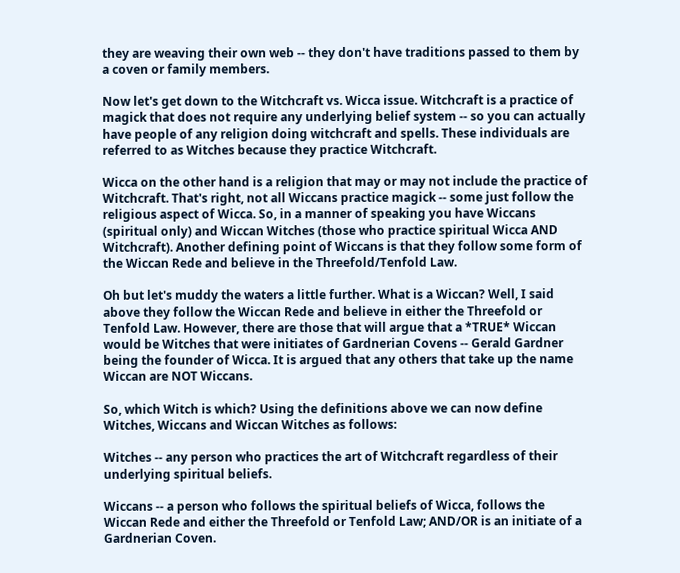they are weaving their own web -- they don't have traditions passed to them by a coven or family members.

Now let's get down to the Witchcraft vs. Wicca issue. Witchcraft is a practice of magick that does not require any underlying belief system -- so you can actually have people of any religion doing witchcraft and spells. These individuals are referred to as Witches because they practice Witchcraft.

Wicca on the other hand is a religion that may or may not include the practice of Witchcraft. That's right, not all Wiccans practice magick -- some just follow the religious aspect of Wicca. So, in a manner of speaking you have Wiccans (spiritual only) and Wiccan Witches (those who practice spiritual Wicca AND Witchcraft). Another defining point of Wiccans is that they follow some form of the Wiccan Rede and believe in the Threefold/Tenfold Law.

Oh but let's muddy the waters a little further. What is a Wiccan? Well, I said above they follow the Wiccan Rede and believe in either the Threefold or Tenfold Law. However, there are those that will argue that a *TRUE* Wiccan would be Witches that were initiates of Gardnerian Covens -- Gerald Gardner being the founder of Wicca. It is argued that any others that take up the name Wiccan are NOT Wiccans.

So, which Witch is which? Using the definitions above we can now define Witches, Wiccans and Wiccan Witches as follows:

Witches -- any person who practices the art of Witchcraft regardless of their underlying spiritual beliefs.

Wiccans -- a person who follows the spiritual beliefs of Wicca, follows the Wiccan Rede and either the Threefold or Tenfold Law; AND/OR is an initiate of a Gardnerian Coven.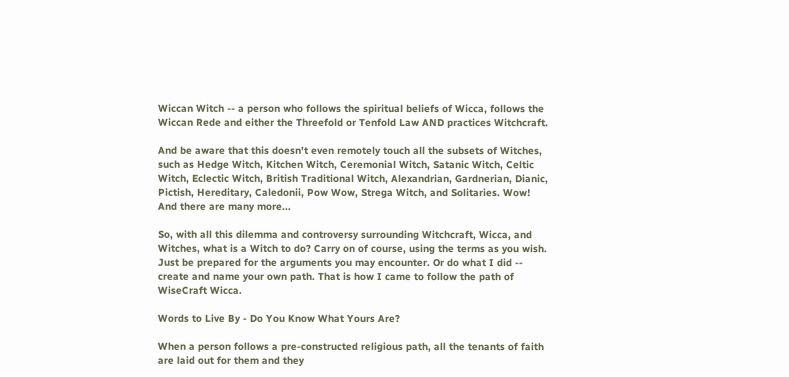Wiccan Witch -- a person who follows the spiritual beliefs of Wicca, follows the Wiccan Rede and either the Threefold or Tenfold Law AND practices Witchcraft.

And be aware that this doesn't even remotely touch all the subsets of Witches, such as Hedge Witch, Kitchen Witch, Ceremonial Witch, Satanic Witch, Celtic Witch, Eclectic Witch, British Traditional Witch, Alexandrian, Gardnerian, Dianic, Pictish, Hereditary, Caledonii, Pow Wow, Strega Witch, and Solitaries. Wow! And there are many more...

So, with all this dilemma and controversy surrounding Witchcraft, Wicca, and Witches, what is a Witch to do? Carry on of course, using the terms as you wish. Just be prepared for the arguments you may encounter. Or do what I did -- create and name your own path. That is how I came to follow the path of WiseCraft Wicca.

Words to Live By - Do You Know What Yours Are?

When a person follows a pre-constructed religious path, all the tenants of faith are laid out for them and they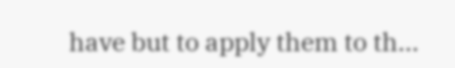have but to apply them to th...